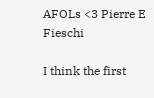AFOLs <3 Pierre E Fieschi

I think the first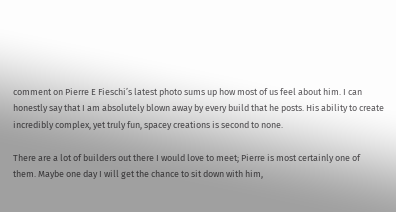comment on Pierre E Fieschi’s latest photo sums up how most of us feel about him. I can honestly say that I am absolutely blown away by every build that he posts. His ability to create incredibly complex, yet truly fun, spacey creations is second to none.

There are a lot of builders out there I would love to meet; Pierre is most certainly one of them. Maybe one day I will get the chance to sit down with him,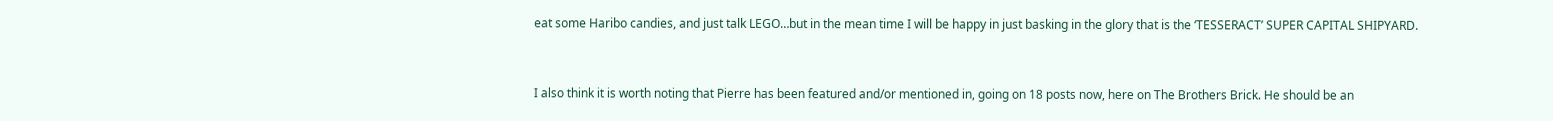eat some Haribo candies, and just talk LEGO…but in the mean time I will be happy in just basking in the glory that is the ‘TESSERACT’ SUPER CAPITAL SHIPYARD.


I also think it is worth noting that Pierre has been featured and/or mentioned in, going on 18 posts now, here on The Brothers Brick. He should be an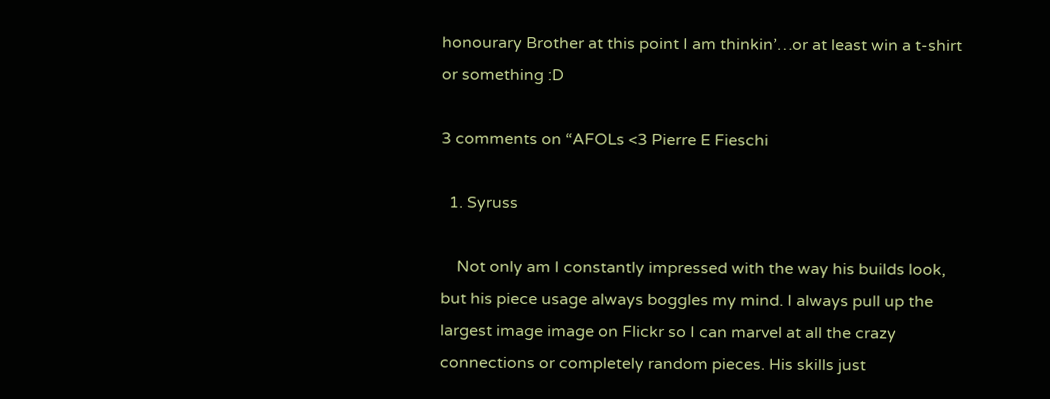honourary Brother at this point I am thinkin’…or at least win a t-shirt or something :D

3 comments on “AFOLs <3 Pierre E Fieschi

  1. Syruss

    Not only am I constantly impressed with the way his builds look, but his piece usage always boggles my mind. I always pull up the largest image image on Flickr so I can marvel at all the crazy connections or completely random pieces. His skills just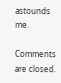astounds me.

Comments are closed.